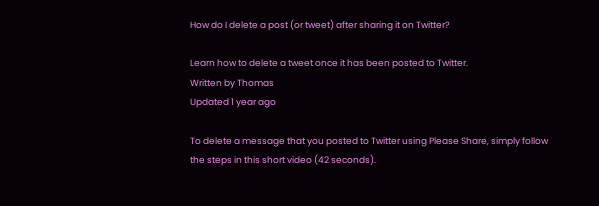How do I delete a post (or tweet) after sharing it on Twitter?

Learn how to delete a tweet once it has been posted to Twitter.
Written by Thomas
Updated 1 year ago

To delete a message that you posted to Twitter using Please Share, simply follow the steps in this short video (42 seconds).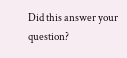Did this answer your question?